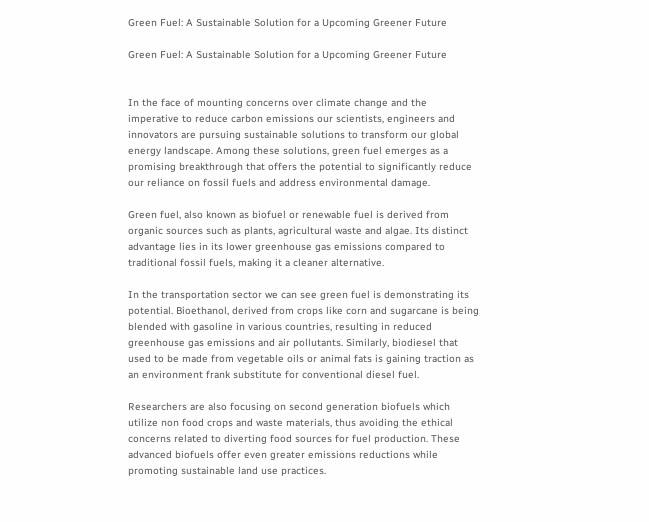Green Fuel: A Sustainable Solution for a Upcoming Greener Future

Green Fuel: A Sustainable Solution for a Upcoming Greener Future


In the face of mounting concerns over climate change and the imperative to reduce carbon emissions our scientists, engineers and innovators are pursuing sustainable solutions to transform our global energy landscape. Among these solutions, green fuel emerges as a promising breakthrough that offers the potential to significantly reduce our reliance on fossil fuels and address environmental damage.

Green fuel, also known as biofuel or renewable fuel is derived from organic sources such as plants, agricultural waste and algae. Its distinct advantage lies in its lower greenhouse gas emissions compared to traditional fossil fuels, making it a cleaner alternative.

In the transportation sector we can see green fuel is demonstrating its potential. Bioethanol, derived from crops like corn and sugarcane is being blended with gasoline in various countries, resulting in reduced greenhouse gas emissions and air pollutants. Similarly, biodiesel that used to be made from vegetable oils or animal fats is gaining traction as an environment frank substitute for conventional diesel fuel.

Researchers are also focusing on second generation biofuels which utilize non food crops and waste materials, thus avoiding the ethical concerns related to diverting food sources for fuel production. These advanced biofuels offer even greater emissions reductions while promoting sustainable land use practices.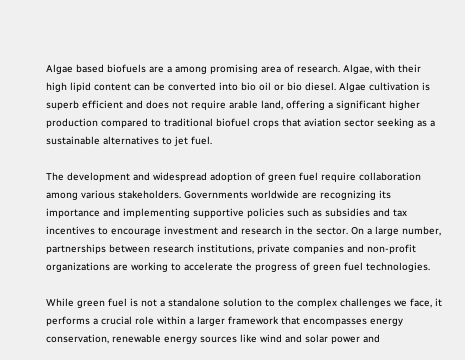Algae based biofuels are a among promising area of research. Algae, with their high lipid content can be converted into bio oil or bio diesel. Algae cultivation is superb efficient and does not require arable land, offering a significant higher production compared to traditional biofuel crops that aviation sector seeking as a sustainable alternatives to jet fuel.

The development and widespread adoption of green fuel require collaboration among various stakeholders. Governments worldwide are recognizing its importance and implementing supportive policies such as subsidies and tax incentives to encourage investment and research in the sector. On a large number, partnerships between research institutions, private companies and non-profit organizations are working to accelerate the progress of green fuel technologies.

While green fuel is not a standalone solution to the complex challenges we face, it performs a crucial role within a larger framework that encompasses energy conservation, renewable energy sources like wind and solar power and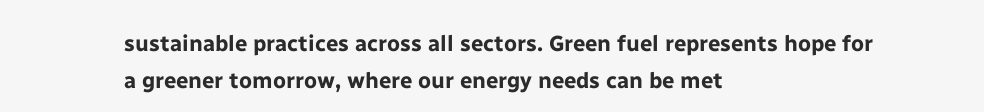sustainable practices across all sectors. Green fuel represents hope for a greener tomorrow, where our energy needs can be met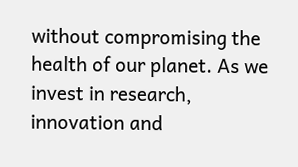without compromising the health of our planet. As we invest in research, innovation and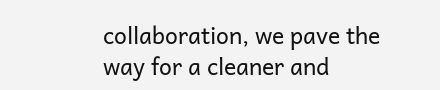collaboration, we pave the way for a cleaner and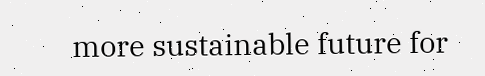more sustainable future for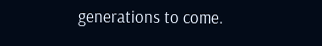generations to come.